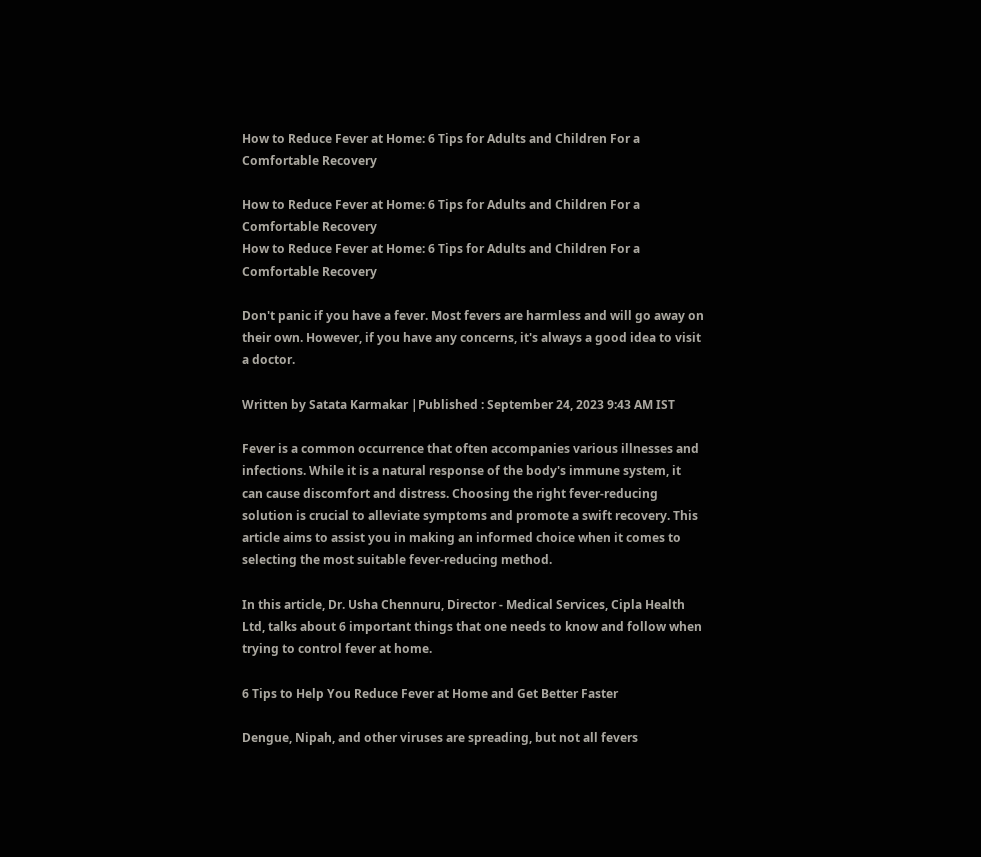How to Reduce Fever at Home: 6 Tips for Adults and Children For a Comfortable Recovery

How to Reduce Fever at Home: 6 Tips for Adults and Children For a Comfortable Recovery
How to Reduce Fever at Home: 6 Tips for Adults and Children For a Comfortable Recovery

Don't panic if you have a fever. Most fevers are harmless and will go away on their own. However, if you have any concerns, it's always a good idea to visit a doctor.

Written by Satata Karmakar |Published : September 24, 2023 9:43 AM IST

Fever is a common occurrence that often accompanies various illnesses and infections. While it is a natural response of the body's immune system, it can cause discomfort and distress. Choosing the right fever-reducing solution is crucial to alleviate symptoms and promote a swift recovery. This article aims to assist you in making an informed choice when it comes to selecting the most suitable fever-reducing method.

In this article, Dr. Usha Chennuru, Director - Medical Services, Cipla Health Ltd, talks about 6 important things that one needs to know and follow when trying to control fever at home.

6 Tips to Help You Reduce Fever at Home and Get Better Faster

Dengue, Nipah, and other viruses are spreading, but not all fevers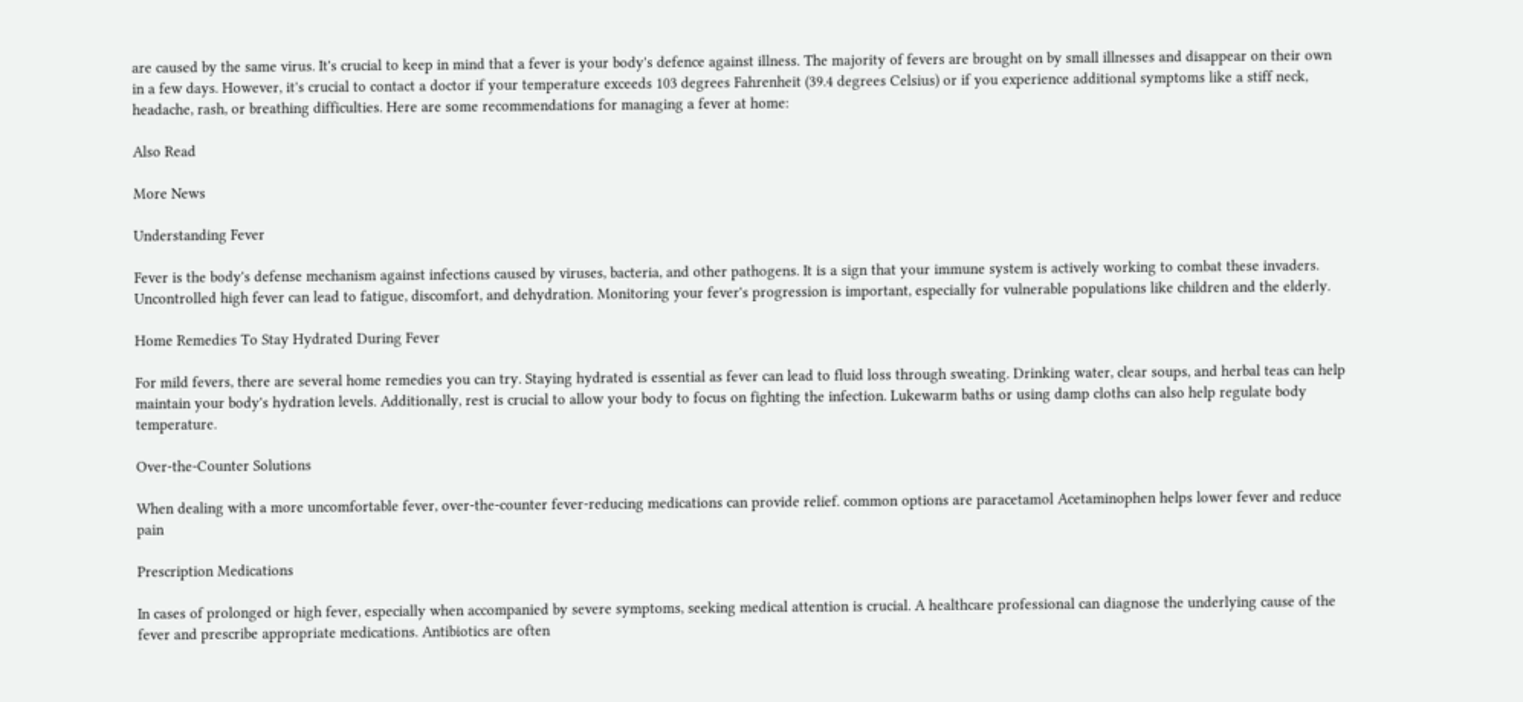are caused by the same virus. It's crucial to keep in mind that a fever is your body's defence against illness. The majority of fevers are brought on by small illnesses and disappear on their own in a few days. However, it's crucial to contact a doctor if your temperature exceeds 103 degrees Fahrenheit (39.4 degrees Celsius) or if you experience additional symptoms like a stiff neck, headache, rash, or breathing difficulties. Here are some recommendations for managing a fever at home:

Also Read

More News

Understanding Fever

Fever is the body's defense mechanism against infections caused by viruses, bacteria, and other pathogens. It is a sign that your immune system is actively working to combat these invaders. Uncontrolled high fever can lead to fatigue, discomfort, and dehydration. Monitoring your fever's progression is important, especially for vulnerable populations like children and the elderly.

Home Remedies To Stay Hydrated During Fever

For mild fevers, there are several home remedies you can try. Staying hydrated is essential as fever can lead to fluid loss through sweating. Drinking water, clear soups, and herbal teas can help maintain your body's hydration levels. Additionally, rest is crucial to allow your body to focus on fighting the infection. Lukewarm baths or using damp cloths can also help regulate body temperature.

Over-the-Counter Solutions

When dealing with a more uncomfortable fever, over-the-counter fever-reducing medications can provide relief. common options are paracetamol Acetaminophen helps lower fever and reduce pain

Prescription Medications

In cases of prolonged or high fever, especially when accompanied by severe symptoms, seeking medical attention is crucial. A healthcare professional can diagnose the underlying cause of the fever and prescribe appropriate medications. Antibiotics are often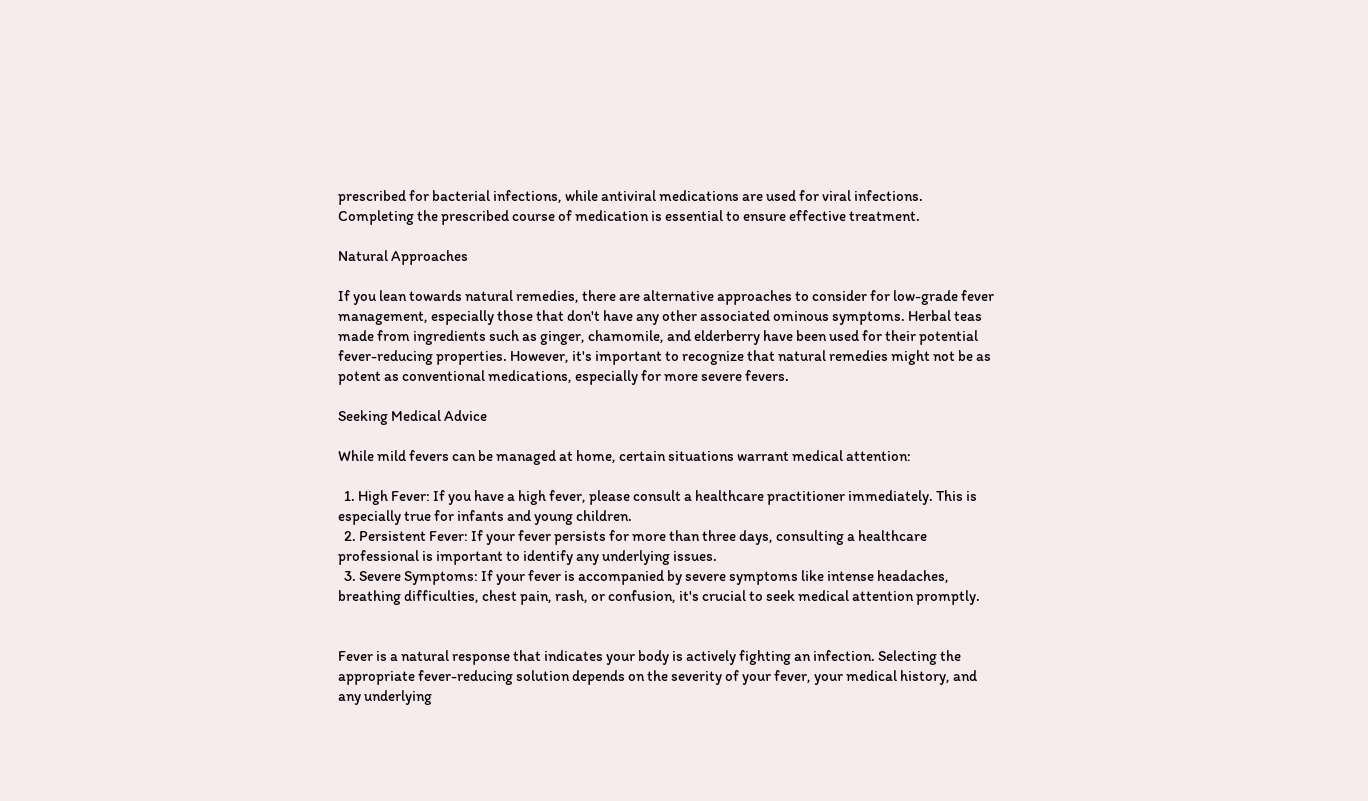prescribed for bacterial infections, while antiviral medications are used for viral infections. Completing the prescribed course of medication is essential to ensure effective treatment.

Natural Approaches

If you lean towards natural remedies, there are alternative approaches to consider for low-grade fever management, especially those that don't have any other associated ominous symptoms. Herbal teas made from ingredients such as ginger, chamomile, and elderberry have been used for their potential fever-reducing properties. However, it's important to recognize that natural remedies might not be as potent as conventional medications, especially for more severe fevers.

Seeking Medical Advice

While mild fevers can be managed at home, certain situations warrant medical attention:

  1. High Fever: If you have a high fever, please consult a healthcare practitioner immediately. This is especially true for infants and young children.
  2. Persistent Fever: If your fever persists for more than three days, consulting a healthcare professional is important to identify any underlying issues.
  3. Severe Symptoms: If your fever is accompanied by severe symptoms like intense headaches, breathing difficulties, chest pain, rash, or confusion, it's crucial to seek medical attention promptly.


Fever is a natural response that indicates your body is actively fighting an infection. Selecting the appropriate fever-reducing solution depends on the severity of your fever, your medical history, and any underlying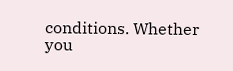conditions. Whether you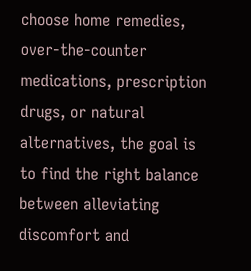choose home remedies, over-the-counter medications, prescription drugs, or natural alternatives, the goal is to find the right balance between alleviating discomfort and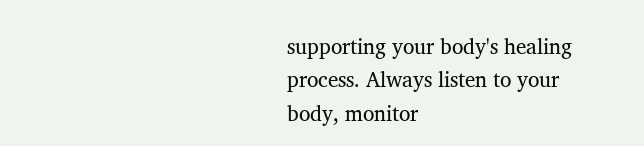supporting your body's healing process. Always listen to your body, monitor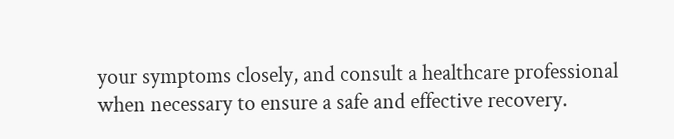your symptoms closely, and consult a healthcare professional when necessary to ensure a safe and effective recovery.